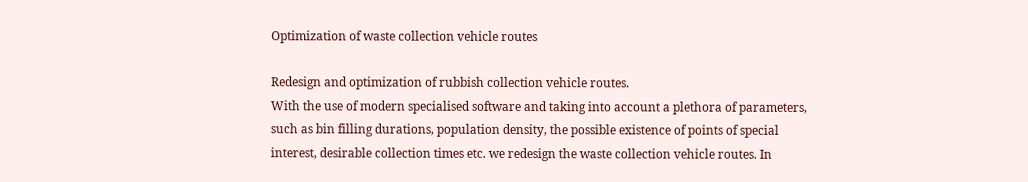Optimization of waste collection vehicle routes

Redesign and optimization of rubbish collection vehicle routes.
With the use of modern specialised software and taking into account a plethora of parameters, such as bin filling durations, population density, the possible existence of points of special interest, desirable collection times etc. we redesign the waste collection vehicle routes. In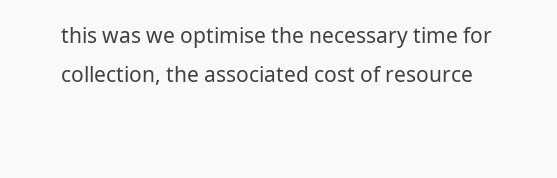this was we optimise the necessary time for collection, the associated cost of resource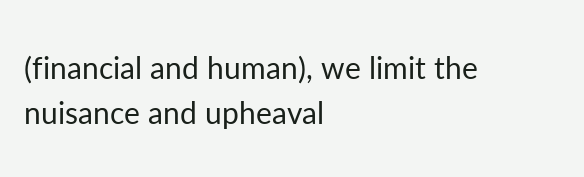(financial and human), we limit the nuisance and upheaval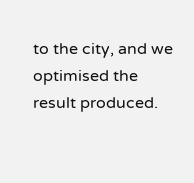to the city, and we optimised the result produced.